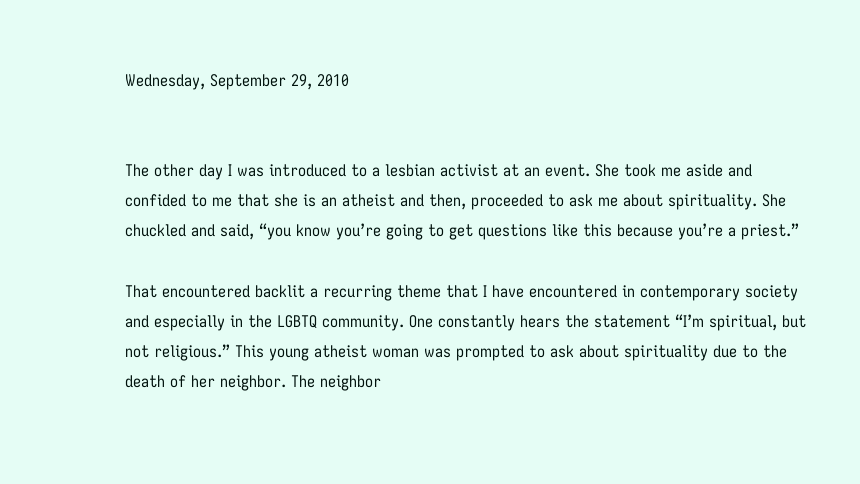Wednesday, September 29, 2010


The other day I was introduced to a lesbian activist at an event. She took me aside and confided to me that she is an atheist and then, proceeded to ask me about spirituality. She chuckled and said, “you know you’re going to get questions like this because you’re a priest.”

That encountered backlit a recurring theme that I have encountered in contemporary society and especially in the LGBTQ community. One constantly hears the statement “I’m spiritual, but not religious.” This young atheist woman was prompted to ask about spirituality due to the death of her neighbor. The neighbor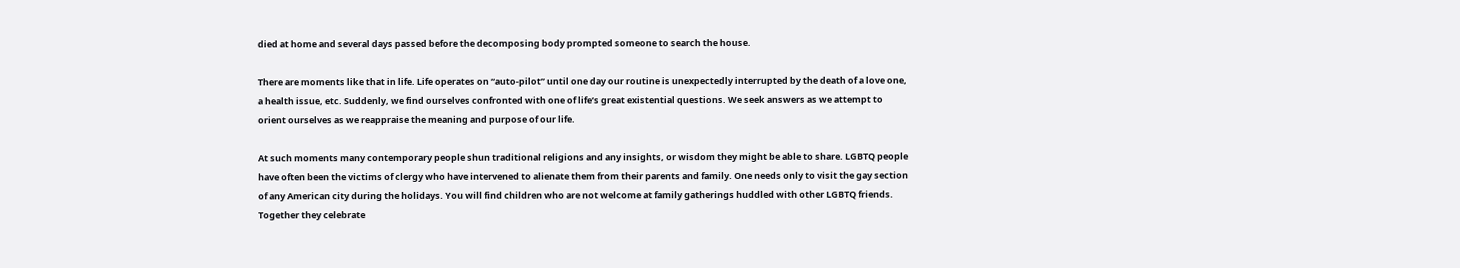died at home and several days passed before the decomposing body prompted someone to search the house.

There are moments like that in life. Life operates on “auto-pilot” until one day our routine is unexpectedly interrupted by the death of a love one, a health issue, etc. Suddenly, we find ourselves confronted with one of life’s great existential questions. We seek answers as we attempt to orient ourselves as we reappraise the meaning and purpose of our life.

At such moments many contemporary people shun traditional religions and any insights, or wisdom they might be able to share. LGBTQ people have often been the victims of clergy who have intervened to alienate them from their parents and family. One needs only to visit the gay section of any American city during the holidays. You will find children who are not welcome at family gatherings huddled with other LGBTQ friends. Together they celebrate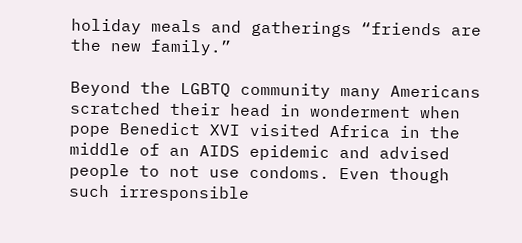holiday meals and gatherings “friends are the new family.”

Beyond the LGBTQ community many Americans scratched their head in wonderment when pope Benedict XVI visited Africa in the middle of an AIDS epidemic and advised people to not use condoms. Even though such irresponsible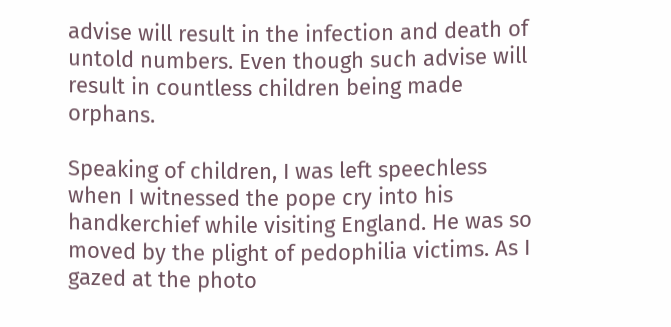advise will result in the infection and death of untold numbers. Even though such advise will result in countless children being made orphans.

Speaking of children, I was left speechless when I witnessed the pope cry into his handkerchief while visiting England. He was so moved by the plight of pedophilia victims. As I gazed at the photo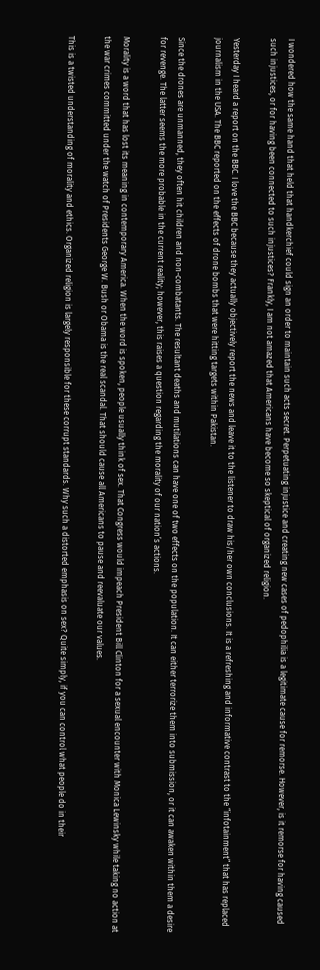I wondered how the same hand that held that handkerchief could sign an order to maintain such acts secret. Perpetuating injustice and creating new cases of pedophilia is a legitimate cause for remorse. However, is it remorse for having caused such injustices, or for having been connected to such injustices? Frankly, I am not amazed that Americans have become so skeptical of organized religion.

Yesterday I heard a report on the BBC. I love the BBC because they actually objectively report the news and leave it to the listener to draw his/her own conclusions. It is a refreshing and informative contrast to the “infotainment” that has replaced journalism in the USA. The BBC reported on the effects of drone bombs that were hitting targets within Pakistan.

Since the drones are unmanned, they often hit children and non-combatants. The resultant deaths and mutilations can have one of two effects on the population. It can either terrorize them into submission, or it can awaken within them a desire for revenge. The latter seems the more probable in the current reality; however, this raises a question regarding the morality of our nation’s actions.

Morality is a word that has lost its meaning in contemporary America. When the word is spoken, people usually think of sex. That Congress would impeach President Bill Clinton for a sexual encounter with Monica Lewinsky while taking no action at the war crimes committed under the watch of Presidents George W. Bush or Obama is the real scandal. That should cause all Americans to pause and reevaluate our values.

This is a twisted understanding of morality and ethics. Organized religion is largely responsible for these corrupt standards. Why such a distorted emphasis on sex? Quite simply, if you can control what people do in their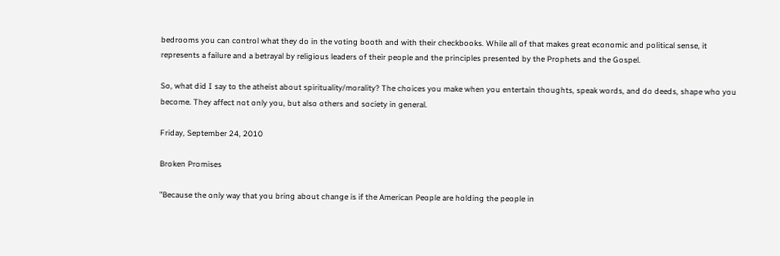bedrooms you can control what they do in the voting booth and with their checkbooks. While all of that makes great economic and political sense, it represents a failure and a betrayal by religious leaders of their people and the principles presented by the Prophets and the Gospel.

So, what did I say to the atheist about spirituality/morality? The choices you make when you entertain thoughts, speak words, and do deeds, shape who you become. They affect not only you, but also others and society in general.

Friday, September 24, 2010

Broken Promises

"Because the only way that you bring about change is if the American People are holding the people in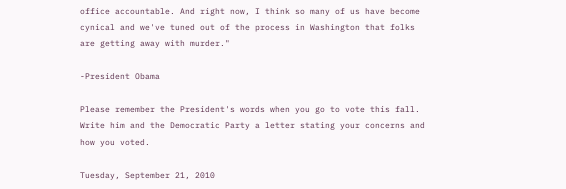office accountable. And right now, I think so many of us have become cynical and we've tuned out of the process in Washington that folks are getting away with murder."

-President Obama

Please remember the President's words when you go to vote this fall. Write him and the Democratic Party a letter stating your concerns and how you voted.

Tuesday, September 21, 2010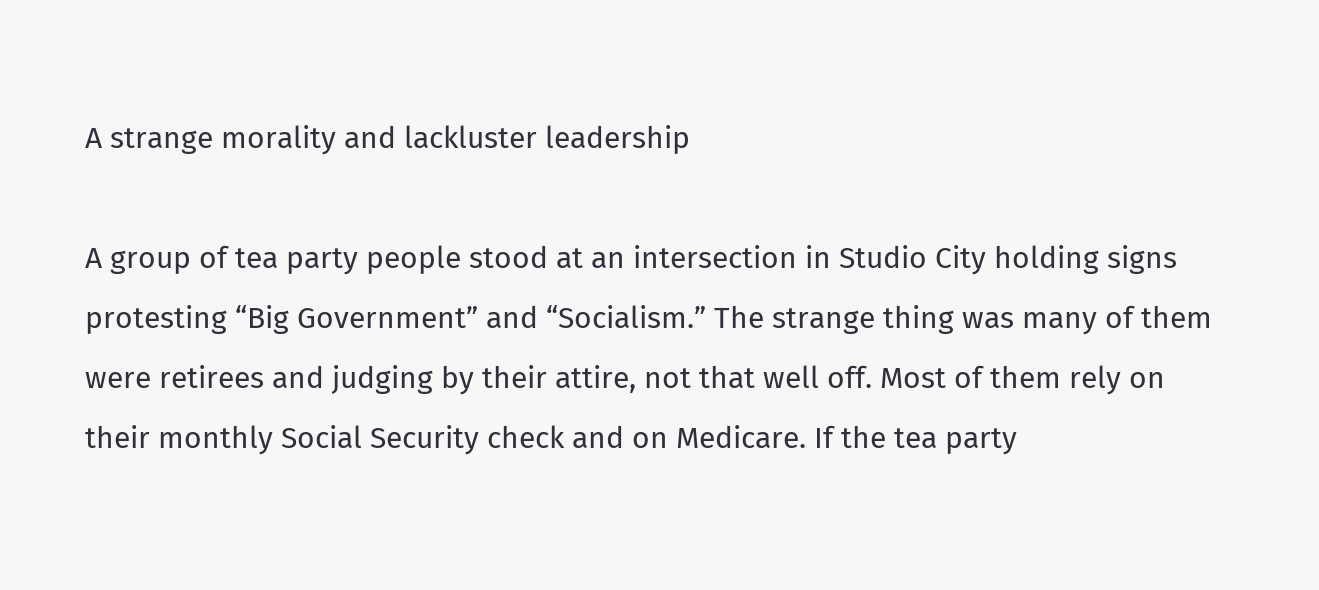A strange morality and lackluster leadership

A group of tea party people stood at an intersection in Studio City holding signs protesting “Big Government” and “Socialism.” The strange thing was many of them were retirees and judging by their attire, not that well off. Most of them rely on their monthly Social Security check and on Medicare. If the tea party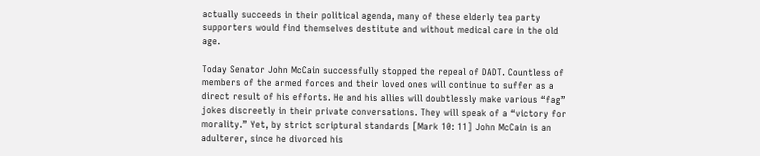actually succeeds in their political agenda, many of these elderly tea party supporters would find themselves destitute and without medical care in the old age.

Today Senator John McCain successfully stopped the repeal of DADT. Countless of members of the armed forces and their loved ones will continue to suffer as a direct result of his efforts. He and his allies will doubtlessly make various “fag” jokes discreetly in their private conversations. They will speak of a “victory for morality.” Yet, by strict scriptural standards [Mark 10: 11] John McCain is an adulterer, since he divorced his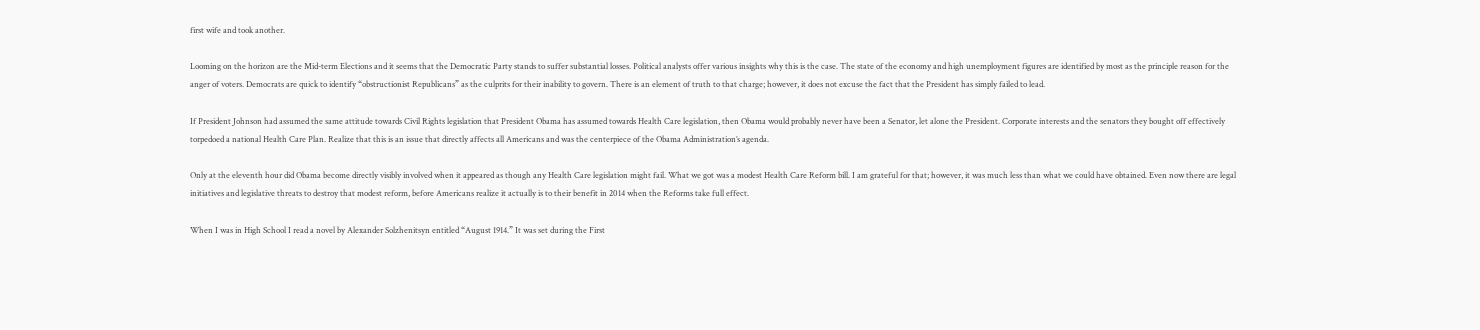first wife and took another.

Looming on the horizon are the Mid-term Elections and it seems that the Democratic Party stands to suffer substantial losses. Political analysts offer various insights why this is the case. The state of the economy and high unemployment figures are identified by most as the principle reason for the anger of voters. Democrats are quick to identify “obstructionist Republicans” as the culprits for their inability to govern. There is an element of truth to that charge; however, it does not excuse the fact that the President has simply failed to lead.

If President Johnson had assumed the same attitude towards Civil Rights legislation that President Obama has assumed towards Health Care legislation, then Obama would probably never have been a Senator, let alone the President. Corporate interests and the senators they bought off effectively torpedoed a national Health Care Plan. Realize that this is an issue that directly affects all Americans and was the centerpiece of the Obama Administration’s agenda.

Only at the eleventh hour did Obama become directly visibly involved when it appeared as though any Health Care legislation might fail. What we got was a modest Health Care Reform bill. I am grateful for that; however, it was much less than what we could have obtained. Even now there are legal initiatives and legislative threats to destroy that modest reform, before Americans realize it actually is to their benefit in 2014 when the Reforms take full effect.

When I was in High School I read a novel by Alexander Solzhenitsyn entitled “August 1914.” It was set during the First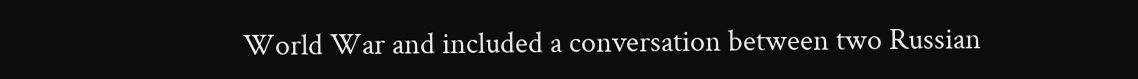World War and included a conversation between two Russian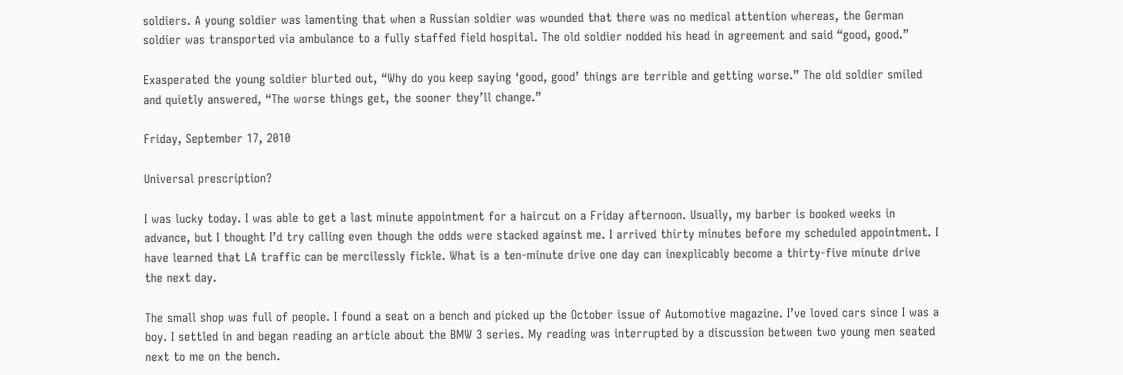soldiers. A young soldier was lamenting that when a Russian soldier was wounded that there was no medical attention whereas, the German soldier was transported via ambulance to a fully staffed field hospital. The old soldier nodded his head in agreement and said “good, good.”

Exasperated the young soldier blurted out, “Why do you keep saying ‘good, good’ things are terrible and getting worse.” The old soldier smiled and quietly answered, “The worse things get, the sooner they’ll change.”

Friday, September 17, 2010

Universal prescription?

I was lucky today. I was able to get a last minute appointment for a haircut on a Friday afternoon. Usually, my barber is booked weeks in advance, but I thought I’d try calling even though the odds were stacked against me. I arrived thirty minutes before my scheduled appointment. I have learned that LA traffic can be mercilessly fickle. What is a ten-minute drive one day can inexplicably become a thirty-five minute drive the next day.

The small shop was full of people. I found a seat on a bench and picked up the October issue of Automotive magazine. I’ve loved cars since I was a boy. I settled in and began reading an article about the BMW 3 series. My reading was interrupted by a discussion between two young men seated next to me on the bench.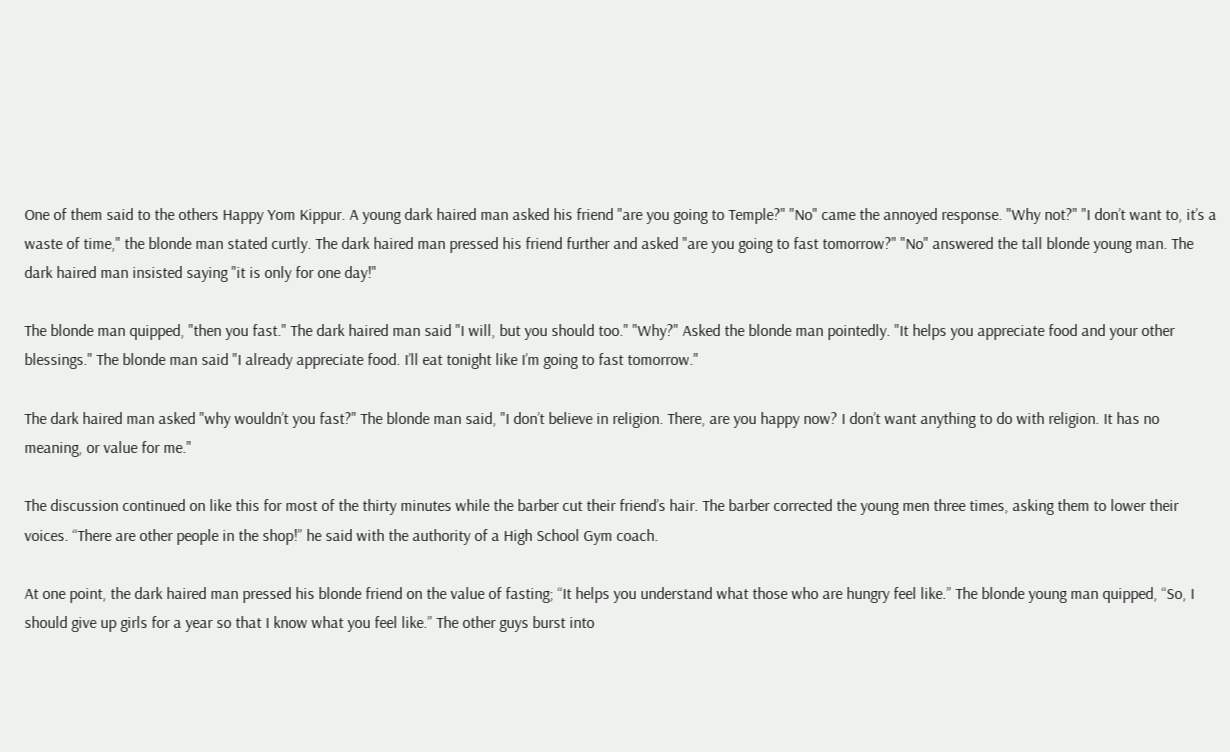One of them said to the others Happy Yom Kippur. A young dark haired man asked his friend "are you going to Temple?" "No" came the annoyed response. "Why not?" "I don’t want to, it’s a waste of time," the blonde man stated curtly. The dark haired man pressed his friend further and asked "are you going to fast tomorrow?" "No" answered the tall blonde young man. The dark haired man insisted saying "it is only for one day!"

The blonde man quipped, "then you fast." The dark haired man said "I will, but you should too." "Why?" Asked the blonde man pointedly. "It helps you appreciate food and your other blessings." The blonde man said "I already appreciate food. I’ll eat tonight like I’m going to fast tomorrow."

The dark haired man asked "why wouldn’t you fast?" The blonde man said, "I don’t believe in religion. There, are you happy now? I don’t want anything to do with religion. It has no meaning, or value for me."

The discussion continued on like this for most of the thirty minutes while the barber cut their friend’s hair. The barber corrected the young men three times, asking them to lower their voices. “There are other people in the shop!” he said with the authority of a High School Gym coach.

At one point, the dark haired man pressed his blonde friend on the value of fasting; “It helps you understand what those who are hungry feel like.” The blonde young man quipped, “So, I should give up girls for a year so that I know what you feel like.” The other guys burst into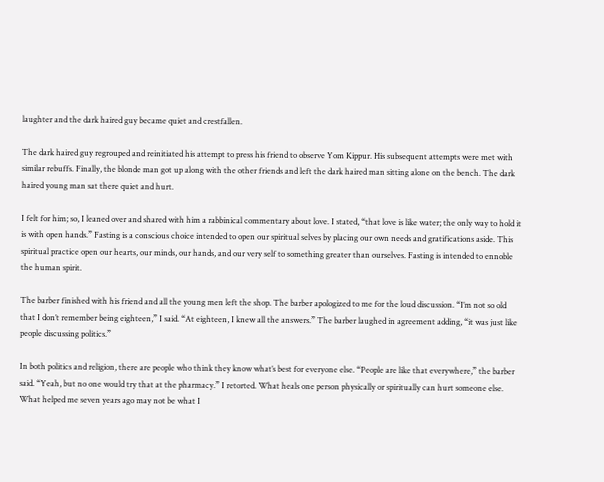laughter and the dark haired guy became quiet and crestfallen.

The dark haired guy regrouped and reinitiated his attempt to press his friend to observe Yom Kippur. His subsequent attempts were met with similar rebuffs. Finally, the blonde man got up along with the other friends and left the dark haired man sitting alone on the bench. The dark haired young man sat there quiet and hurt.

I felt for him; so, I leaned over and shared with him a rabbinical commentary about love. I stated, “that love is like water; the only way to hold it is with open hands.” Fasting is a conscious choice intended to open our spiritual selves by placing our own needs and gratifications aside. This spiritual practice open our hearts, our minds, our hands, and our very self to something greater than ourselves. Fasting is intended to ennoble the human spirit.

The barber finished with his friend and all the young men left the shop. The barber apologized to me for the loud discussion. “I’m not so old that I don’t remember being eighteen,” I said. “At eighteen, I knew all the answers.” The barber laughed in agreement adding, “it was just like people discussing politics.”

In both politics and religion, there are people who think they know what’s best for everyone else. “People are like that everywhere,” the barber said. “Yeah, but no one would try that at the pharmacy.” I retorted. What heals one person physically or spiritually can hurt someone else. What helped me seven years ago may not be what I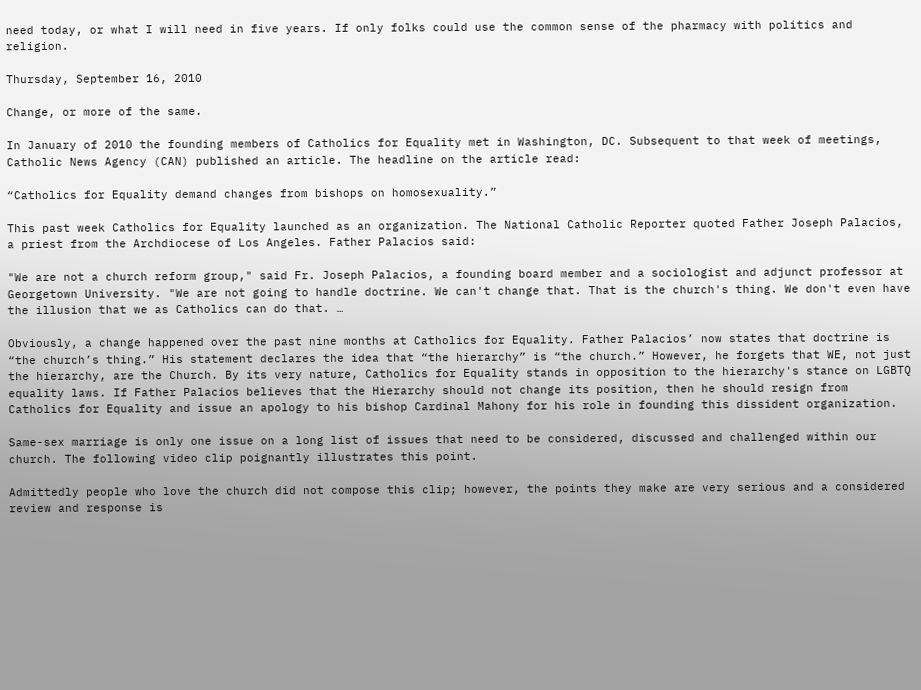need today, or what I will need in five years. If only folks could use the common sense of the pharmacy with politics and religion.

Thursday, September 16, 2010

Change, or more of the same.

In January of 2010 the founding members of Catholics for Equality met in Washington, DC. Subsequent to that week of meetings, Catholic News Agency (CAN) published an article. The headline on the article read:

“Catholics for Equality demand changes from bishops on homosexuality.”

This past week Catholics for Equality launched as an organization. The National Catholic Reporter quoted Father Joseph Palacios, a priest from the Archdiocese of Los Angeles. Father Palacios said:

"We are not a church reform group," said Fr. Joseph Palacios, a founding board member and a sociologist and adjunct professor at Georgetown University. "We are not going to handle doctrine. We can't change that. That is the church's thing. We don't even have the illusion that we as Catholics can do that. …

Obviously, a change happened over the past nine months at Catholics for Equality. Father Palacios’ now states that doctrine is “the church’s thing.” His statement declares the idea that “the hierarchy” is “the church.” However, he forgets that WE, not just the hierarchy, are the Church. By its very nature, Catholics for Equality stands in opposition to the hierarchy's stance on LGBTQ equality laws. If Father Palacios believes that the Hierarchy should not change its position, then he should resign from Catholics for Equality and issue an apology to his bishop Cardinal Mahony for his role in founding this dissident organization.

Same-sex marriage is only one issue on a long list of issues that need to be considered, discussed and challenged within our church. The following video clip poignantly illustrates this point.

Admittedly people who love the church did not compose this clip; however, the points they make are very serious and a considered review and response is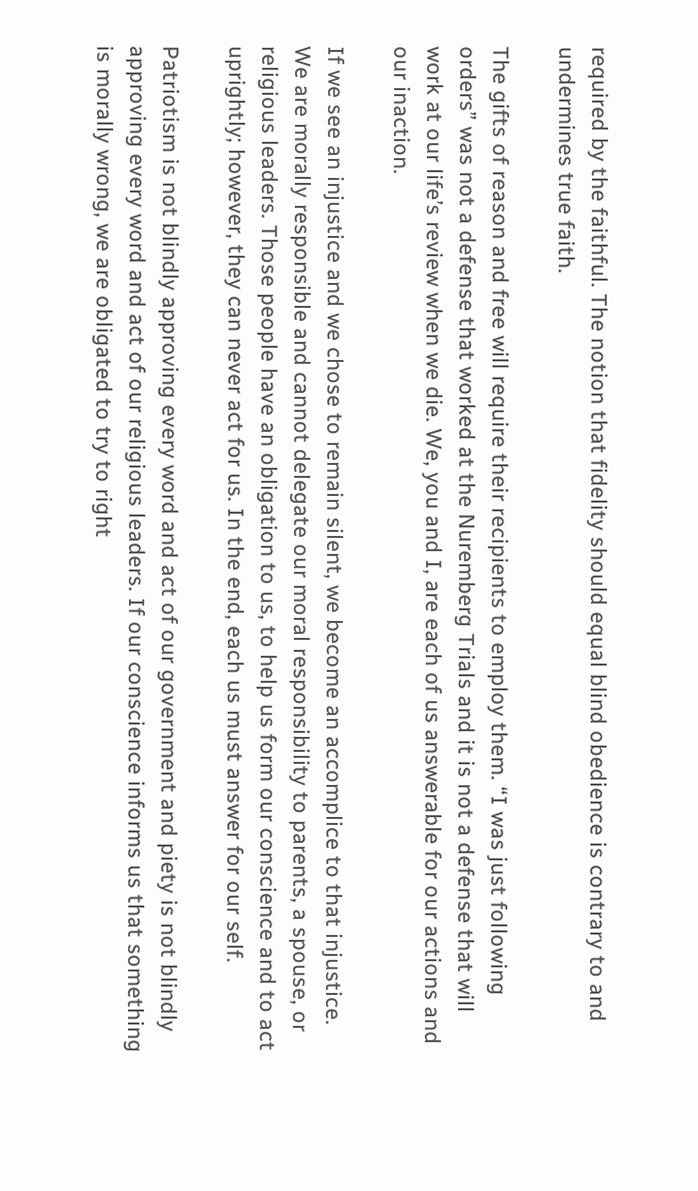required by the faithful. The notion that fidelity should equal blind obedience is contrary to and undermines true faith.

The gifts of reason and free will require their recipients to employ them. “I was just following orders” was not a defense that worked at the Nuremberg Trials and it is not a defense that will work at our life’s review when we die. We, you and I, are each of us answerable for our actions and our inaction.

If we see an injustice and we chose to remain silent, we become an accomplice to that injustice. We are morally responsible and cannot delegate our moral responsibility to parents, a spouse, or religious leaders. Those people have an obligation to us, to help us form our conscience and to act uprightly; however, they can never act for us. In the end, each us must answer for our self.

Patriotism is not blindly approving every word and act of our government and piety is not blindly approving every word and act of our religious leaders. If our conscience informs us that something is morally wrong, we are obligated to try to right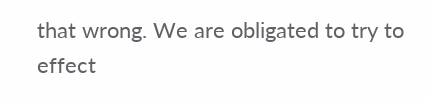that wrong. We are obligated to try to effect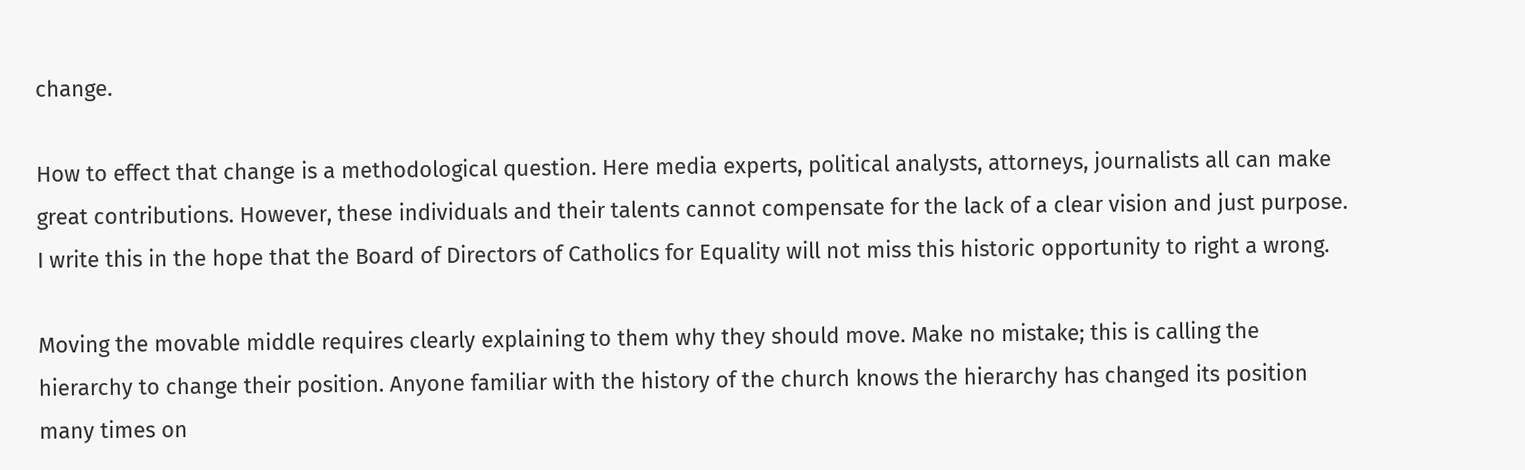change.

How to effect that change is a methodological question. Here media experts, political analysts, attorneys, journalists all can make great contributions. However, these individuals and their talents cannot compensate for the lack of a clear vision and just purpose. I write this in the hope that the Board of Directors of Catholics for Equality will not miss this historic opportunity to right a wrong.

Moving the movable middle requires clearly explaining to them why they should move. Make no mistake; this is calling the hierarchy to change their position. Anyone familiar with the history of the church knows the hierarchy has changed its position many times on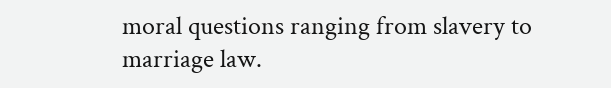moral questions ranging from slavery to marriage law.